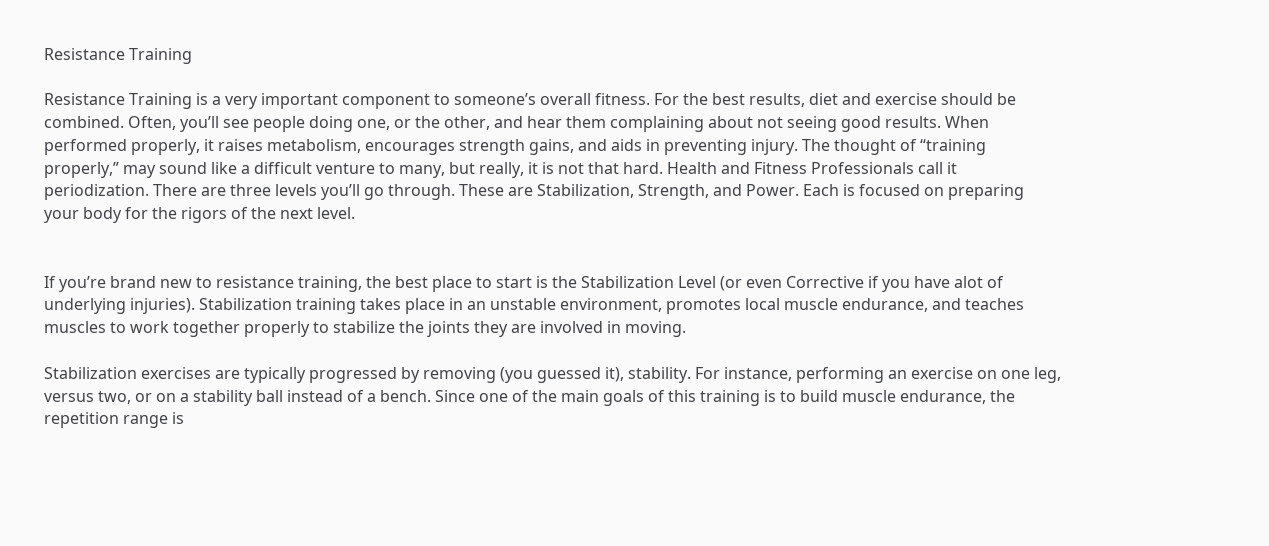Resistance Training

Resistance Training is a very important component to someone’s overall fitness. For the best results, diet and exercise should be combined. Often, you’ll see people doing one, or the other, and hear them complaining about not seeing good results. When performed properly, it raises metabolism, encourages strength gains, and aids in preventing injury. The thought of “training properly,” may sound like a difficult venture to many, but really, it is not that hard. Health and Fitness Professionals call it periodization. There are three levels you’ll go through. These are Stabilization, Strength, and Power. Each is focused on preparing your body for the rigors of the next level.


If you’re brand new to resistance training, the best place to start is the Stabilization Level (or even Corrective if you have alot of underlying injuries). Stabilization training takes place in an unstable environment, promotes local muscle endurance, and teaches muscles to work together properly to stabilize the joints they are involved in moving.

Stabilization exercises are typically progressed by removing (you guessed it), stability. For instance, performing an exercise on one leg, versus two, or on a stability ball instead of a bench. Since one of the main goals of this training is to build muscle endurance, the repetition range is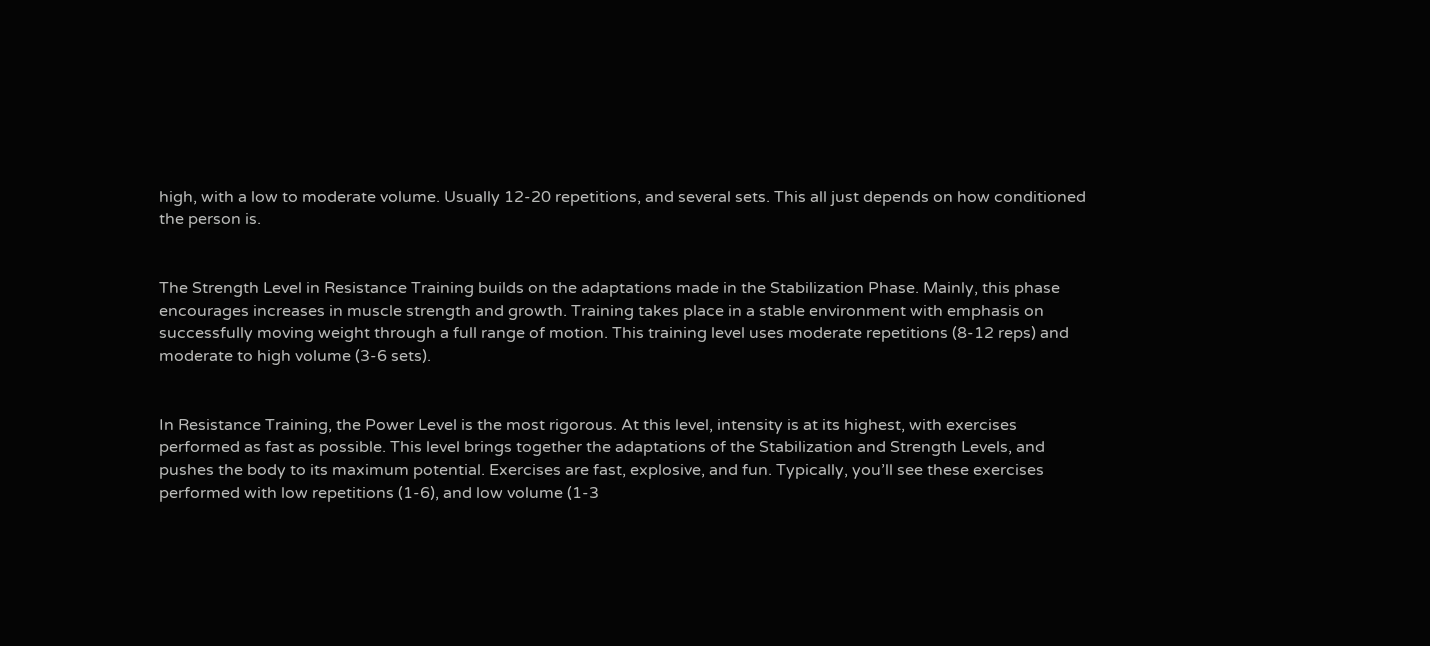high, with a low to moderate volume. Usually 12-20 repetitions, and several sets. This all just depends on how conditioned the person is.


The Strength Level in Resistance Training builds on the adaptations made in the Stabilization Phase. Mainly, this phase encourages increases in muscle strength and growth. Training takes place in a stable environment with emphasis on successfully moving weight through a full range of motion. This training level uses moderate repetitions (8-12 reps) and moderate to high volume (3-6 sets).


In Resistance Training, the Power Level is the most rigorous. At this level, intensity is at its highest, with exercises performed as fast as possible. This level brings together the adaptations of the Stabilization and Strength Levels, and pushes the body to its maximum potential. Exercises are fast, explosive, and fun. Typically, you’ll see these exercises performed with low repetitions (1-6), and low volume (1-3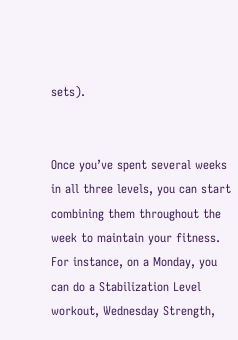sets).


Once you’ve spent several weeks in all three levels, you can start combining them throughout the week to maintain your fitness. For instance, on a Monday, you can do a Stabilization Level workout, Wednesday Strength,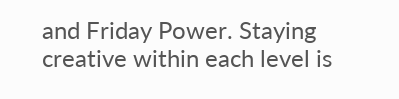and Friday Power. Staying creative within each level is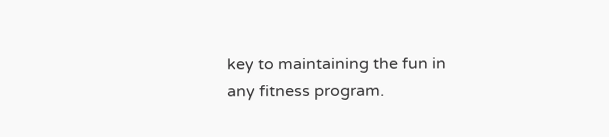key to maintaining the fun in any fitness program.